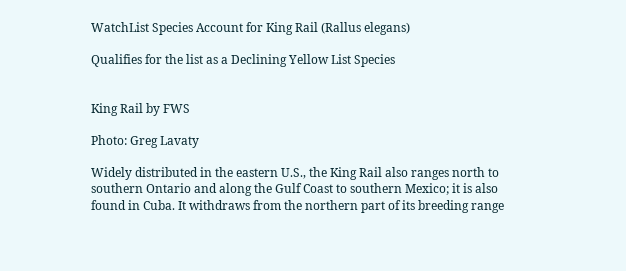WatchList Species Account for King Rail (Rallus elegans)

Qualifies for the list as a Declining Yellow List Species


King Rail by FWS

Photo: Greg Lavaty

Widely distributed in the eastern U.S., the King Rail also ranges north to southern Ontario and along the Gulf Coast to southern Mexico; it is also found in Cuba. It withdraws from the northern part of its breeding range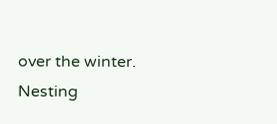over the winter. Nesting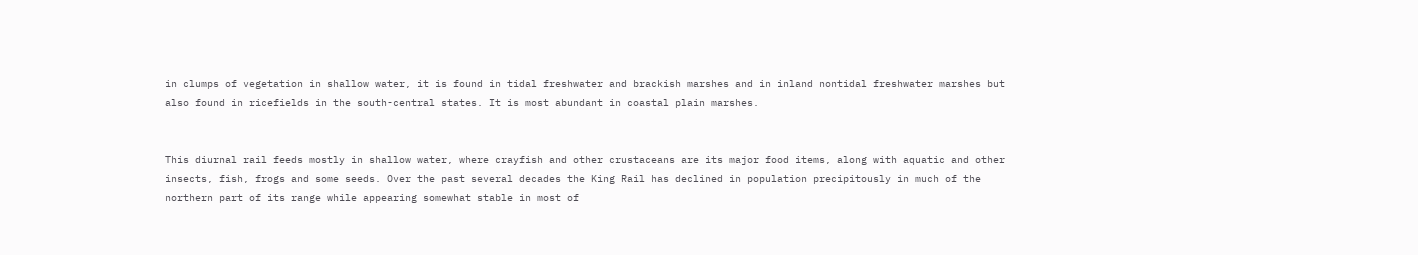in clumps of vegetation in shallow water, it is found in tidal freshwater and brackish marshes and in inland nontidal freshwater marshes but also found in ricefields in the south-central states. It is most abundant in coastal plain marshes.


This diurnal rail feeds mostly in shallow water, where crayfish and other crustaceans are its major food items, along with aquatic and other insects, fish, frogs and some seeds. Over the past several decades the King Rail has declined in population precipitously in much of the northern part of its range while appearing somewhat stable in most of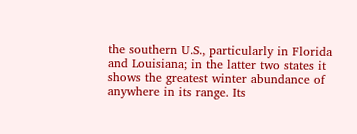the southern U.S., particularly in Florida and Louisiana; in the latter two states it shows the greatest winter abundance of anywhere in its range. Its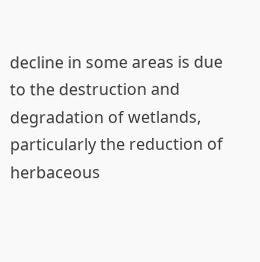decline in some areas is due to the destruction and degradation of wetlands, particularly the reduction of herbaceous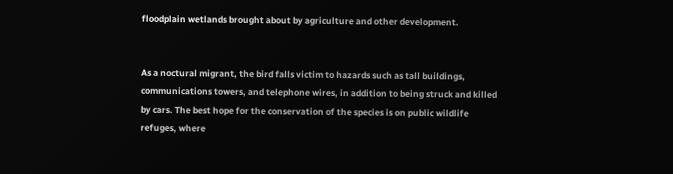floodplain wetlands brought about by agriculture and other development.


As a noctural migrant, the bird falls victim to hazards such as tall buildings, communications towers, and telephone wires, in addition to being struck and killed by cars. The best hope for the conservation of the species is on public wildlife refuges, where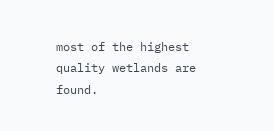most of the highest quality wetlands are found.